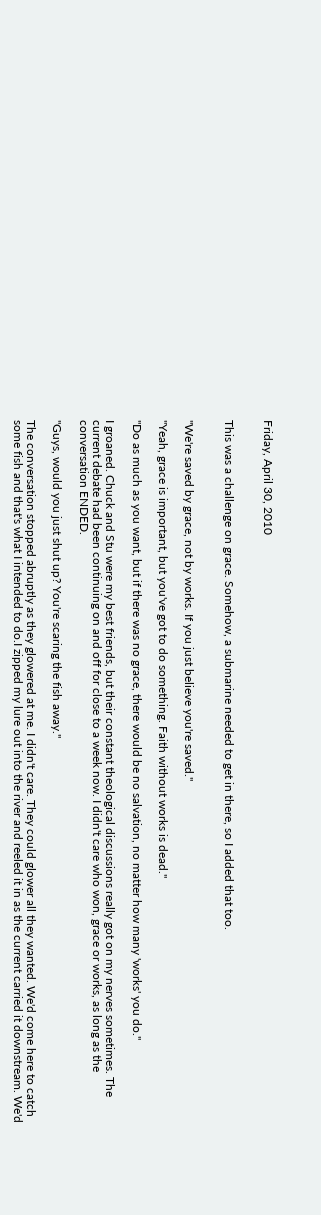Friday, April 30, 2010


This was a challenge on grace. Somehow, a submarine needed to get in there, so I added that too.


"We're saved by grace, not by works. If you just believe you're saved."

"Yeah, grace is important, but you've got to do something. Faith without works is dead."

"Do as much as you want, but if there was no grace, there would be no salvation, no matter how many 'works' you do."

I groaned. Chuck and Stu were my best friends, but their constant theological discussions really got on my nerves sometimes. The current debate had been continuing on and off for close to a week now. I didn't care who won, grace or works, as long as the conversation ENDED.

"Guys, would you just shut up? You're scaring the fish away."

The conversation stopped abruptly as they glowered at me. I didn't care. They could glower all they wanted. We'd come here to catch some fish and that's what I intended to do.I zipped my lure out into the river and reeled it in as the current carried it downstream. We'd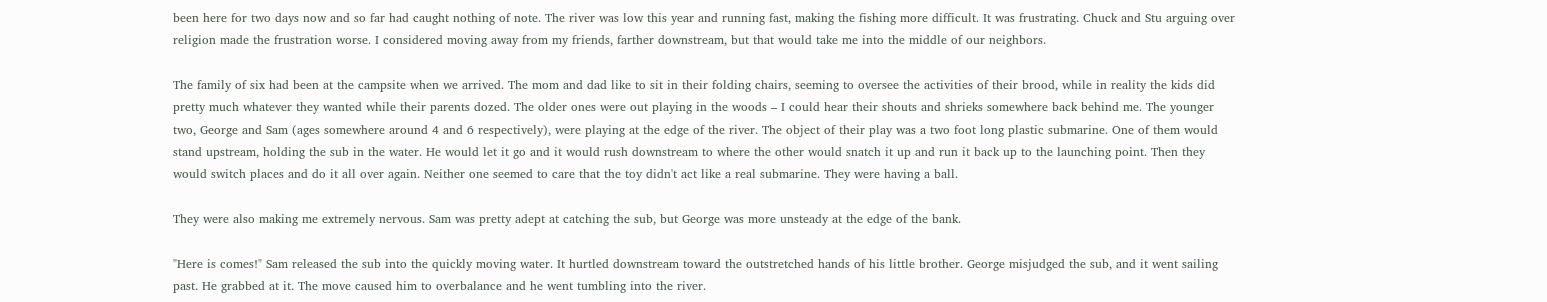been here for two days now and so far had caught nothing of note. The river was low this year and running fast, making the fishing more difficult. It was frustrating. Chuck and Stu arguing over religion made the frustration worse. I considered moving away from my friends, farther downstream, but that would take me into the middle of our neighbors.

The family of six had been at the campsite when we arrived. The mom and dad like to sit in their folding chairs, seeming to oversee the activities of their brood, while in reality the kids did pretty much whatever they wanted while their parents dozed. The older ones were out playing in the woods – I could hear their shouts and shrieks somewhere back behind me. The younger two, George and Sam (ages somewhere around 4 and 6 respectively), were playing at the edge of the river. The object of their play was a two foot long plastic submarine. One of them would stand upstream, holding the sub in the water. He would let it go and it would rush downstream to where the other would snatch it up and run it back up to the launching point. Then they would switch places and do it all over again. Neither one seemed to care that the toy didn't act like a real submarine. They were having a ball.

They were also making me extremely nervous. Sam was pretty adept at catching the sub, but George was more unsteady at the edge of the bank.

"Here is comes!" Sam released the sub into the quickly moving water. It hurtled downstream toward the outstretched hands of his little brother. George misjudged the sub, and it went sailing past. He grabbed at it. The move caused him to overbalance and he went tumbling into the river.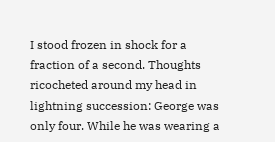I stood frozen in shock for a fraction of a second. Thoughts ricocheted around my head in lightning succession: George was only four. While he was wearing a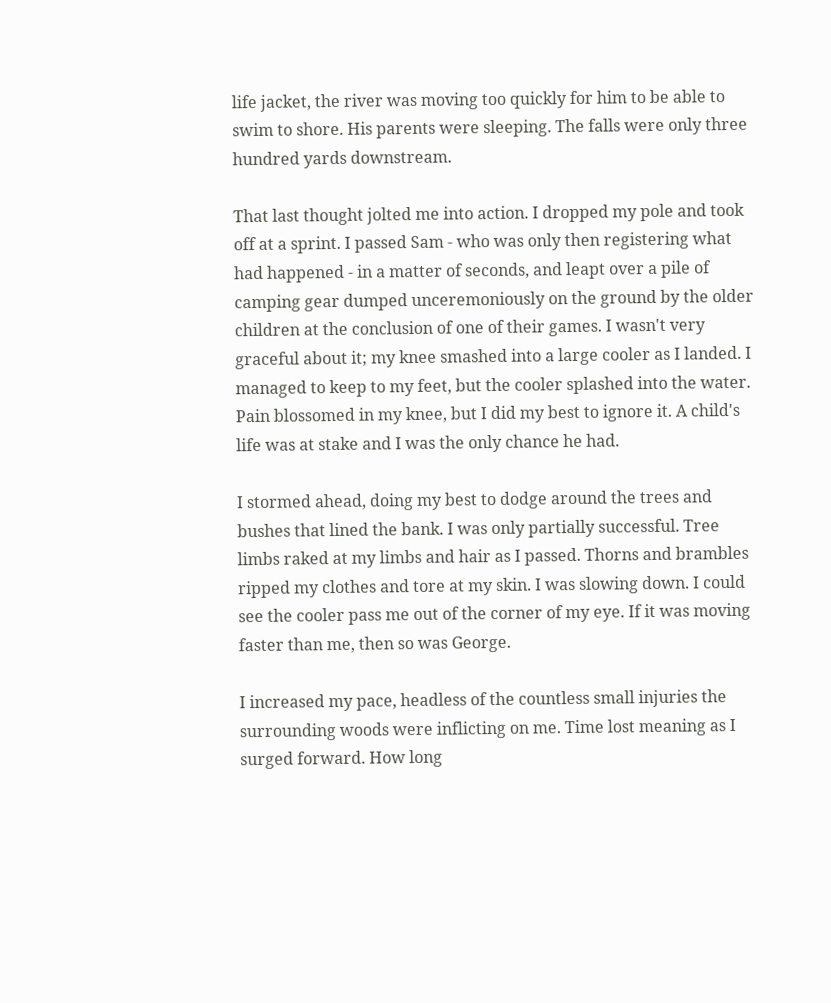life jacket, the river was moving too quickly for him to be able to swim to shore. His parents were sleeping. The falls were only three hundred yards downstream.

That last thought jolted me into action. I dropped my pole and took off at a sprint. I passed Sam - who was only then registering what had happened - in a matter of seconds, and leapt over a pile of camping gear dumped unceremoniously on the ground by the older children at the conclusion of one of their games. I wasn't very graceful about it; my knee smashed into a large cooler as I landed. I managed to keep to my feet, but the cooler splashed into the water. Pain blossomed in my knee, but I did my best to ignore it. A child's life was at stake and I was the only chance he had.

I stormed ahead, doing my best to dodge around the trees and bushes that lined the bank. I was only partially successful. Tree limbs raked at my limbs and hair as I passed. Thorns and brambles ripped my clothes and tore at my skin. I was slowing down. I could see the cooler pass me out of the corner of my eye. If it was moving faster than me, then so was George.

I increased my pace, headless of the countless small injuries the surrounding woods were inflicting on me. Time lost meaning as I surged forward. How long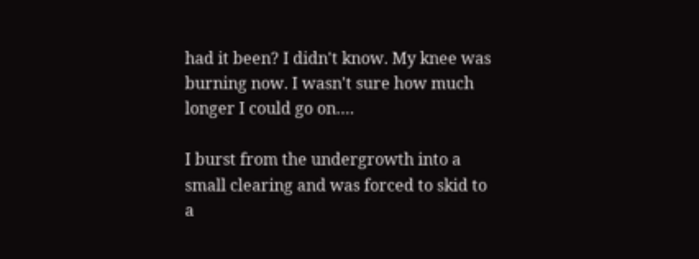had it been? I didn't know. My knee was burning now. I wasn't sure how much longer I could go on….

I burst from the undergrowth into a small clearing and was forced to skid to a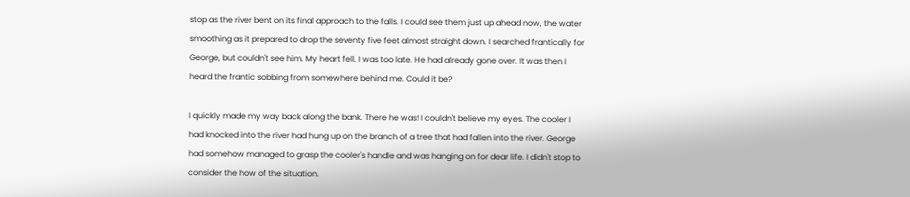stop as the river bent on its final approach to the falls. I could see them just up ahead now, the water smoothing as it prepared to drop the seventy five feet almost straight down. I searched frantically for George, but couldn't see him. My heart fell. I was too late. He had already gone over. It was then I heard the frantic sobbing from somewhere behind me. Could it be?

I quickly made my way back along the bank. There he was! I couldn't believe my eyes. The cooler I had knocked into the river had hung up on the branch of a tree that had fallen into the river. George had somehow managed to grasp the cooler's handle and was hanging on for dear life. I didn't stop to consider the how of the situation.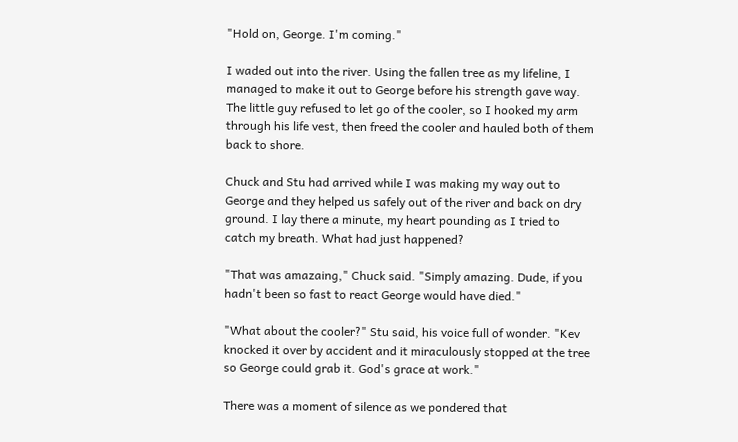"Hold on, George. I'm coming."

I waded out into the river. Using the fallen tree as my lifeline, I managed to make it out to George before his strength gave way. The little guy refused to let go of the cooler, so I hooked my arm through his life vest, then freed the cooler and hauled both of them back to shore.

Chuck and Stu had arrived while I was making my way out to George and they helped us safely out of the river and back on dry ground. I lay there a minute, my heart pounding as I tried to catch my breath. What had just happened?

"That was amazaing," Chuck said. "Simply amazing. Dude, if you hadn't been so fast to react George would have died."

"What about the cooler?" Stu said, his voice full of wonder. "Kev knocked it over by accident and it miraculously stopped at the tree so George could grab it. God's grace at work."

There was a moment of silence as we pondered that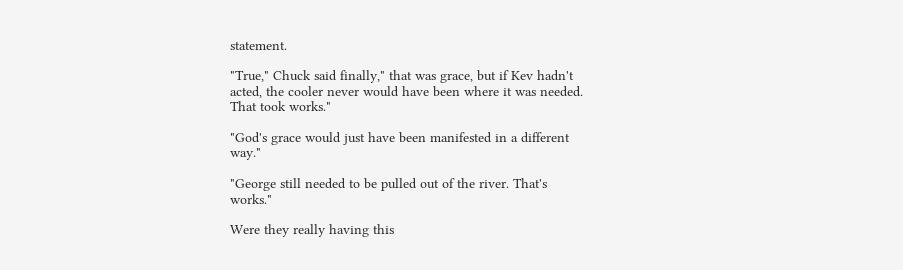statement.

"True," Chuck said finally," that was grace, but if Kev hadn't acted, the cooler never would have been where it was needed. That took works."

"God's grace would just have been manifested in a different way."

"George still needed to be pulled out of the river. That's works."

Were they really having this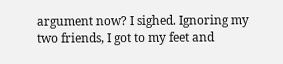argument now? I sighed. Ignoring my two friends, I got to my feet and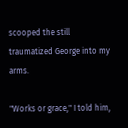scooped the still traumatized George into my arms.

"Works or grace," I told him,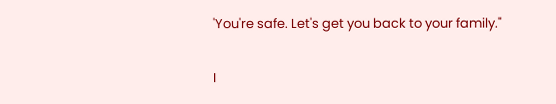'You're safe. Let's get you back to your family."

I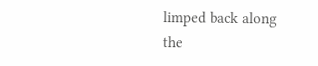limped back along the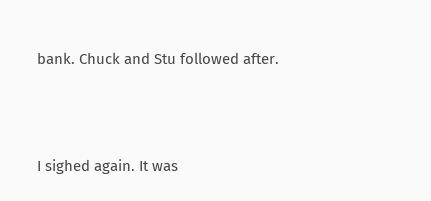bank. Chuck and Stu followed after.




I sighed again. It was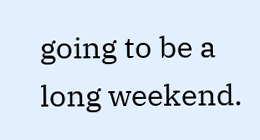going to be a long weekend.